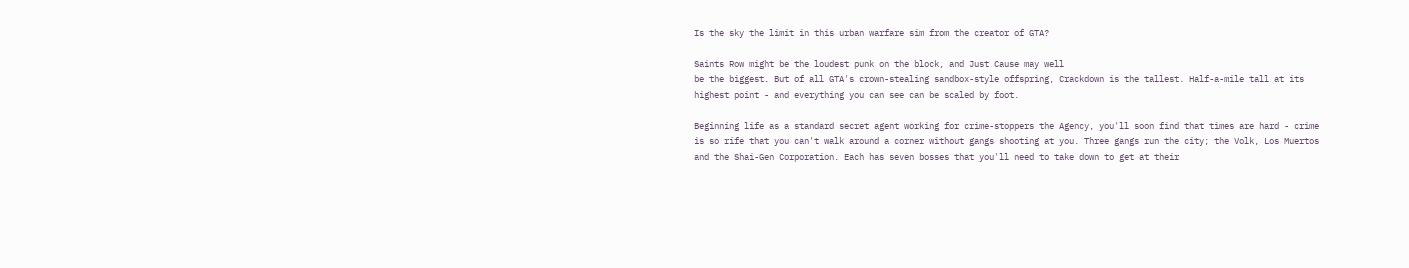Is the sky the limit in this urban warfare sim from the creator of GTA?

Saints Row might be the loudest punk on the block, and Just Cause may well
be the biggest. But of all GTA's crown-stealing sandbox-style offspring, Crackdown is the tallest. Half-a-mile tall at its highest point - and everything you can see can be scaled by foot.

Beginning life as a standard secret agent working for crime-stoppers the Agency, you'll soon find that times are hard - crime is so rife that you can't walk around a corner without gangs shooting at you. Three gangs run the city; the Volk, Los Muertos and the Shai-Gen Corporation. Each has seven bosses that you'll need to take down to get at their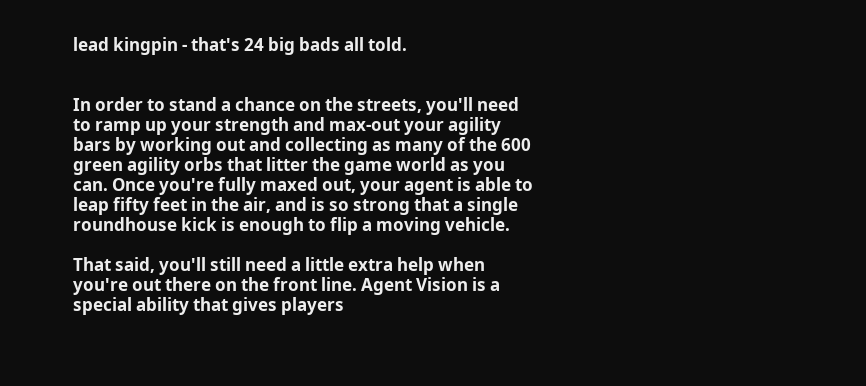lead kingpin - that's 24 big bads all told.


In order to stand a chance on the streets, you'll need to ramp up your strength and max-out your agility bars by working out and collecting as many of the 600 green agility orbs that litter the game world as you can. Once you're fully maxed out, your agent is able to leap fifty feet in the air, and is so strong that a single roundhouse kick is enough to flip a moving vehicle.

That said, you'll still need a little extra help when you're out there on the front line. Agent Vision is a special ability that gives players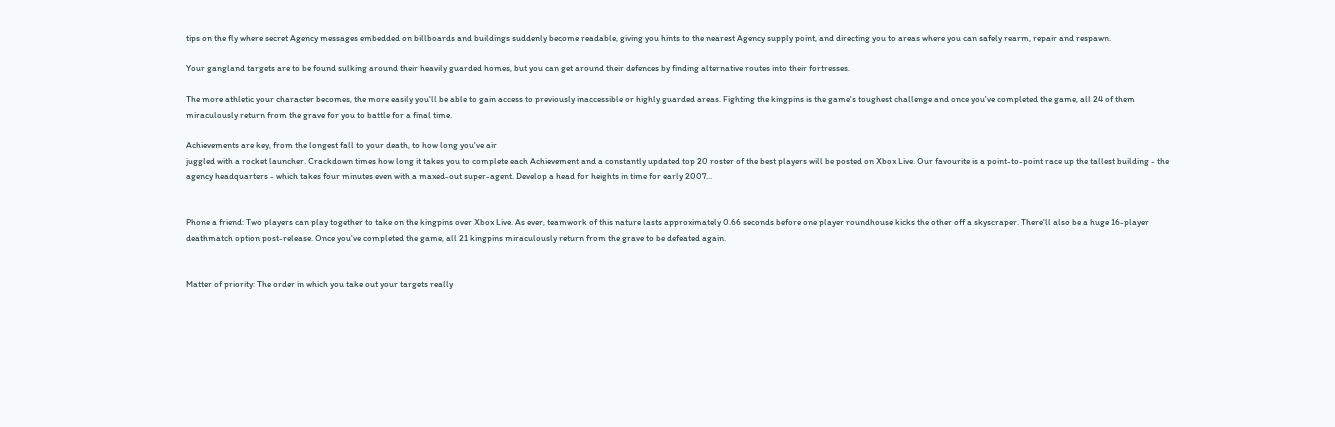tips on the fly where secret Agency messages embedded on billboards and buildings suddenly become readable, giving you hints to the nearest Agency supply point, and directing you to areas where you can safely rearm, repair and respawn.

Your gangland targets are to be found sulking around their heavily guarded homes, but you can get around their defences by finding alternative routes into their fortresses.

The more athletic your character becomes, the more easily you'll be able to gain access to previously inaccessible or highly guarded areas. Fighting the kingpins is the game's toughest challenge and once you've completed the game, all 24 of them miraculously return from the grave for you to battle for a final time.

Achievements are key, from the longest fall to your death, to how long you've air
juggled with a rocket launcher. Crackdown times how long it takes you to complete each Achievement and a constantly updated top 20 roster of the best players will be posted on Xbox Live. Our favourite is a point-to-point race up the tallest building - the agency headquarters - which takes four minutes even with a maxed-out super-agent. Develop a head for heights in time for early 2007...


Phone a friend: Two players can play together to take on the kingpins over Xbox Live. As ever, teamwork of this nature lasts approximately 0.66 seconds before one player roundhouse kicks the other off a skyscraper. There'll also be a huge 16-player deathmatch option post-release. Once you've completed the game, all 21 kingpins miraculously return from the grave to be defeated again.


Matter of priority: The order in which you take out your targets really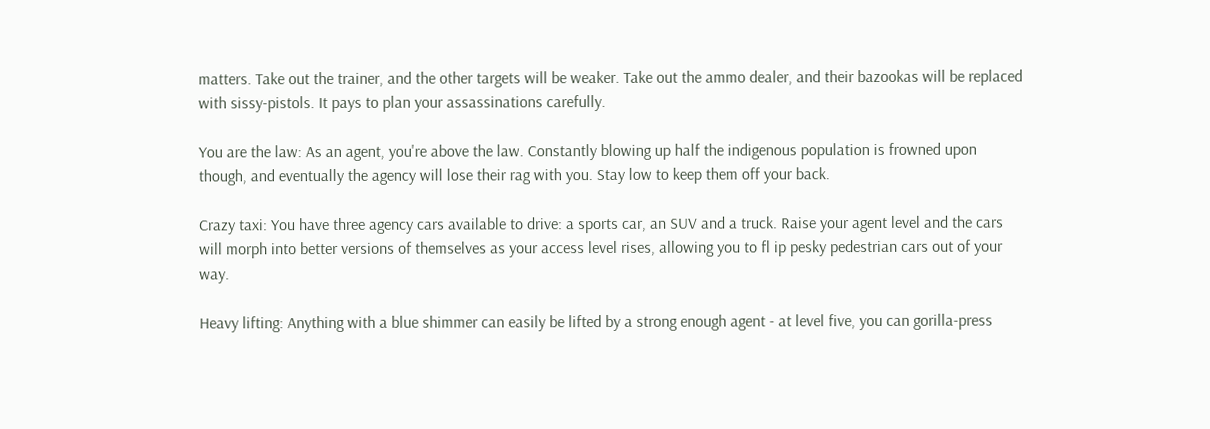matters. Take out the trainer, and the other targets will be weaker. Take out the ammo dealer, and their bazookas will be replaced with sissy-pistols. It pays to plan your assassinations carefully.

You are the law: As an agent, you're above the law. Constantly blowing up half the indigenous population is frowned upon though, and eventually the agency will lose their rag with you. Stay low to keep them off your back.

Crazy taxi: You have three agency cars available to drive: a sports car, an SUV and a truck. Raise your agent level and the cars will morph into better versions of themselves as your access level rises, allowing you to fl ip pesky pedestrian cars out of your way.

Heavy lifting: Anything with a blue shimmer can easily be lifted by a strong enough agent - at level five, you can gorilla-press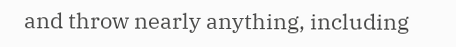and throw nearly anything, including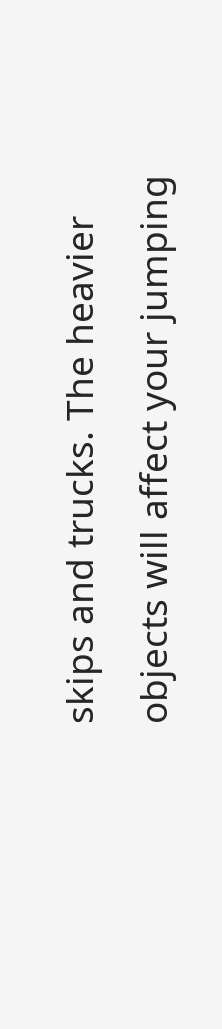skips and trucks. The heavier objects will affect your jumping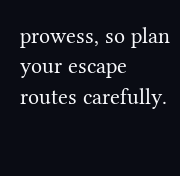prowess, so plan your escape routes carefully.